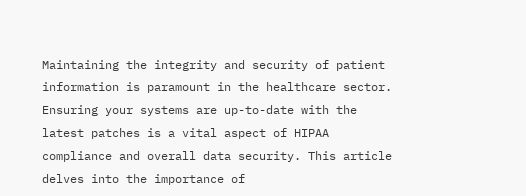Maintaining the integrity and security of patient information is paramount in the healthcare sector. Ensuring your systems are up-to-date with the latest patches is a vital aspect of HIPAA compliance and overall data security. This article delves into the importance of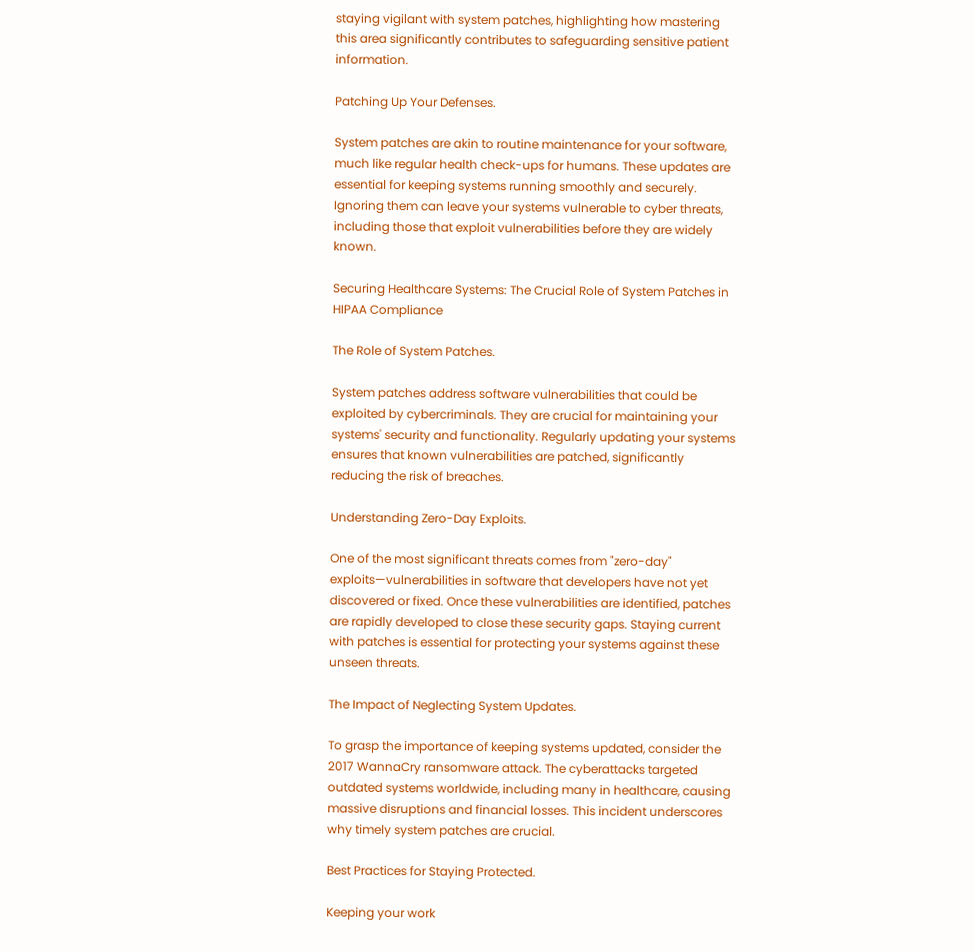staying vigilant with system patches, highlighting how mastering this area significantly contributes to safeguarding sensitive patient information.

Patching Up Your Defenses.

System patches are akin to routine maintenance for your software, much like regular health check-ups for humans. These updates are essential for keeping systems running smoothly and securely. Ignoring them can leave your systems vulnerable to cyber threats, including those that exploit vulnerabilities before they are widely known.

Securing Healthcare Systems: The Crucial Role of System Patches in HIPAA Compliance

The Role of System Patches.

System patches address software vulnerabilities that could be exploited by cybercriminals. They are crucial for maintaining your systems' security and functionality. Regularly updating your systems ensures that known vulnerabilities are patched, significantly reducing the risk of breaches.

Understanding Zero-Day Exploits.

One of the most significant threats comes from "zero-day" exploits—vulnerabilities in software that developers have not yet discovered or fixed. Once these vulnerabilities are identified, patches are rapidly developed to close these security gaps. Staying current with patches is essential for protecting your systems against these unseen threats.

The Impact of Neglecting System Updates.

To grasp the importance of keeping systems updated, consider the 2017 WannaCry ransomware attack. The cyberattacks targeted outdated systems worldwide, including many in healthcare, causing massive disruptions and financial losses. This incident underscores why timely system patches are crucial.

Best Practices for Staying Protected.

Keeping your work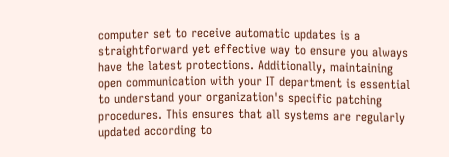computer set to receive automatic updates is a straightforward yet effective way to ensure you always have the latest protections. Additionally, maintaining open communication with your IT department is essential to understand your organization's specific patching procedures. This ensures that all systems are regularly updated according to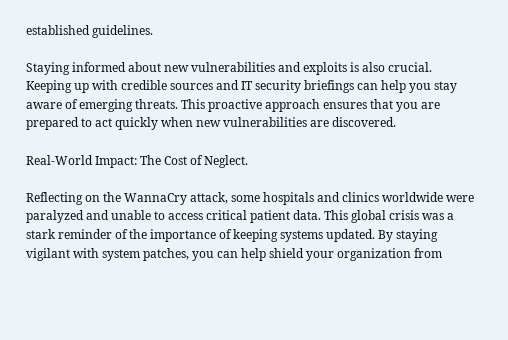established guidelines.

Staying informed about new vulnerabilities and exploits is also crucial. Keeping up with credible sources and IT security briefings can help you stay aware of emerging threats. This proactive approach ensures that you are prepared to act quickly when new vulnerabilities are discovered.

Real-World Impact: The Cost of Neglect.

Reflecting on the WannaCry attack, some hospitals and clinics worldwide were paralyzed and unable to access critical patient data. This global crisis was a stark reminder of the importance of keeping systems updated. By staying vigilant with system patches, you can help shield your organization from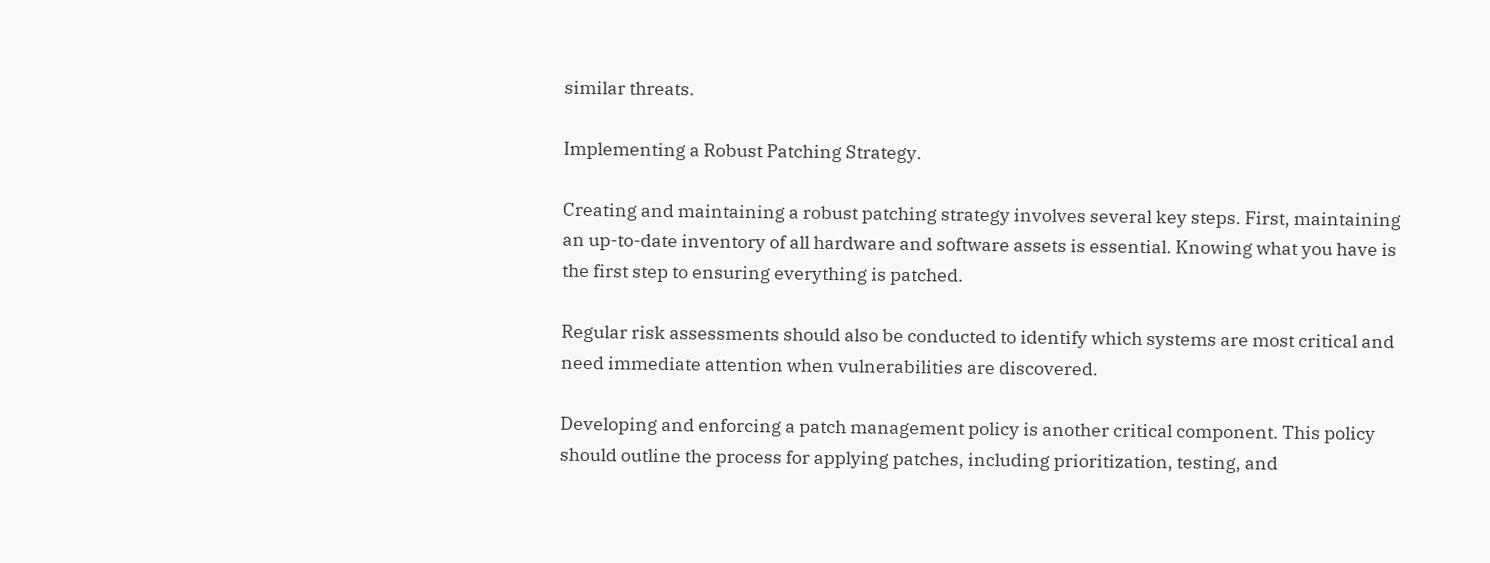similar threats.

Implementing a Robust Patching Strategy.

Creating and maintaining a robust patching strategy involves several key steps. First, maintaining an up-to-date inventory of all hardware and software assets is essential. Knowing what you have is the first step to ensuring everything is patched.

Regular risk assessments should also be conducted to identify which systems are most critical and need immediate attention when vulnerabilities are discovered.

Developing and enforcing a patch management policy is another critical component. This policy should outline the process for applying patches, including prioritization, testing, and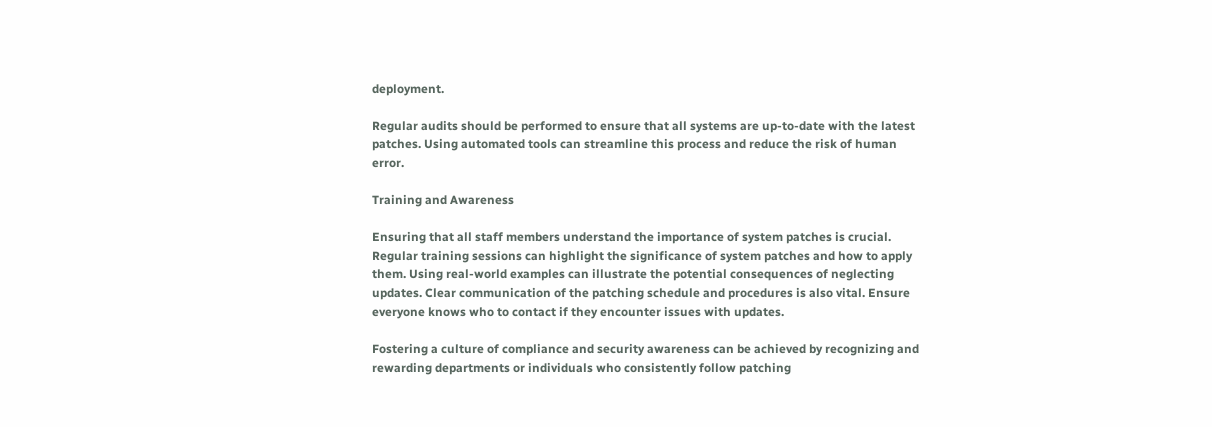deployment.

Regular audits should be performed to ensure that all systems are up-to-date with the latest patches. Using automated tools can streamline this process and reduce the risk of human error.

Training and Awareness

Ensuring that all staff members understand the importance of system patches is crucial. Regular training sessions can highlight the significance of system patches and how to apply them. Using real-world examples can illustrate the potential consequences of neglecting updates. Clear communication of the patching schedule and procedures is also vital. Ensure everyone knows who to contact if they encounter issues with updates.

Fostering a culture of compliance and security awareness can be achieved by recognizing and rewarding departments or individuals who consistently follow patching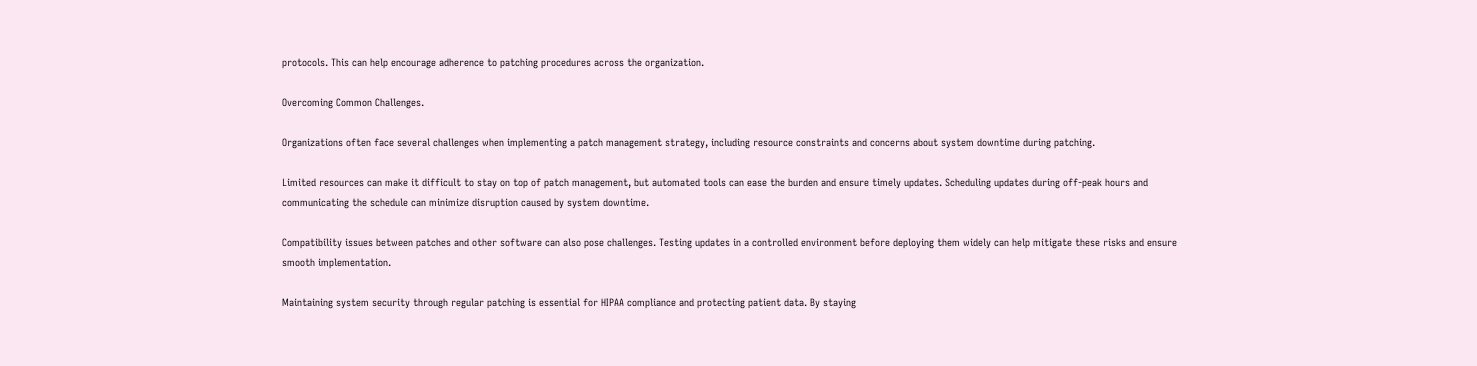protocols. This can help encourage adherence to patching procedures across the organization.

Overcoming Common Challenges.

Organizations often face several challenges when implementing a patch management strategy, including resource constraints and concerns about system downtime during patching.

Limited resources can make it difficult to stay on top of patch management, but automated tools can ease the burden and ensure timely updates. Scheduling updates during off-peak hours and communicating the schedule can minimize disruption caused by system downtime.

Compatibility issues between patches and other software can also pose challenges. Testing updates in a controlled environment before deploying them widely can help mitigate these risks and ensure smooth implementation.

Maintaining system security through regular patching is essential for HIPAA compliance and protecting patient data. By staying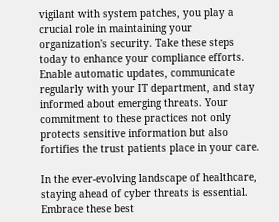vigilant with system patches, you play a crucial role in maintaining your organization's security. Take these steps today to enhance your compliance efforts. Enable automatic updates, communicate regularly with your IT department, and stay informed about emerging threats. Your commitment to these practices not only protects sensitive information but also fortifies the trust patients place in your care.

In the ever-evolving landscape of healthcare, staying ahead of cyber threats is essential. Embrace these best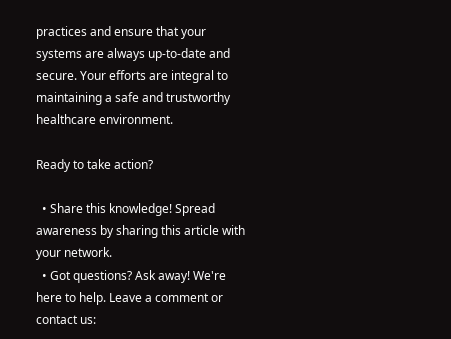practices and ensure that your systems are always up-to-date and secure. Your efforts are integral to maintaining a safe and trustworthy healthcare environment.

Ready to take action?

  • Share this knowledge! Spread awareness by sharing this article with your network.
  • Got questions? Ask away! We're here to help. Leave a comment or contact us: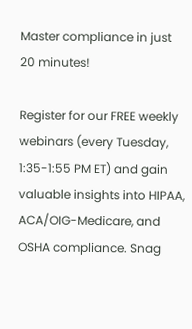Master compliance in just 20 minutes!

Register for our FREE weekly webinars (every Tuesday, 1:35-1:55 PM ET) and gain valuable insights into HIPAA, ACA/OIG-Medicare, and OSHA compliance. Snag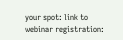your spot: link to webinar registration: